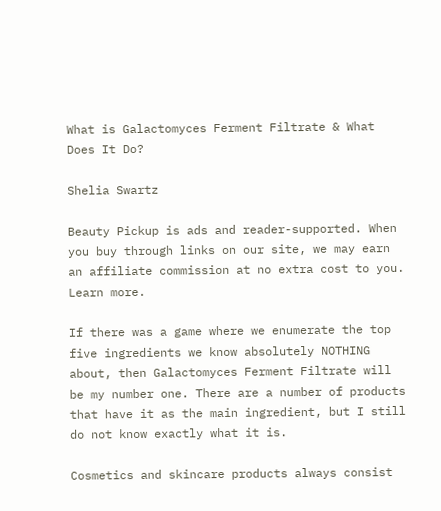What is Galactomyces Ferment Filtrate & What Does It Do?

Shelia Swartz

Beauty Pickup is ads and reader-supported. When you buy through links on our site, we may earn an affiliate commission at no extra cost to you. Learn more.

If there was a game where we enumerate the top five ingredients we know absolutely NOTHING about, then Galactomyces Ferment Filtrate will be my number one. There are a number of products that have it as the main ingredient, but I still do not know exactly what it is.

Cosmetics and skincare products always consist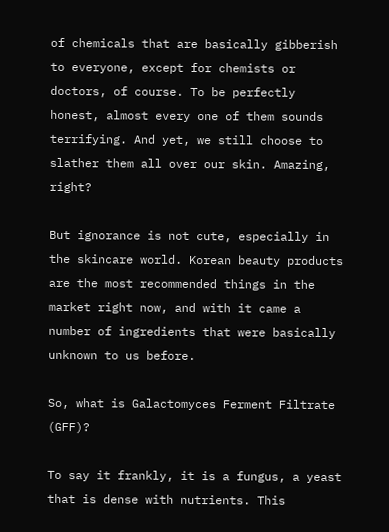of chemicals that are basically gibberish to everyone, except for chemists or doctors, of course. To be perfectly honest, almost every one of them sounds terrifying. And yet, we still choose to slather them all over our skin. Amazing, right?

But ignorance is not cute, especially in the skincare world. Korean beauty products are the most recommended things in the market right now, and with it came a number of ingredients that were basically unknown to us before.

So, what is Galactomyces Ferment Filtrate (GFF)?

To say it frankly, it is a fungus, a yeast that is dense with nutrients. This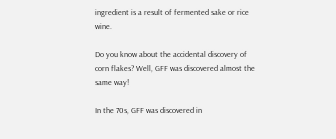ingredient is a result of fermented sake or rice wine.

Do you know about the accidental discovery of corn flakes? Well, GFF was discovered almost the same way!

In the 70s, GFF was discovered in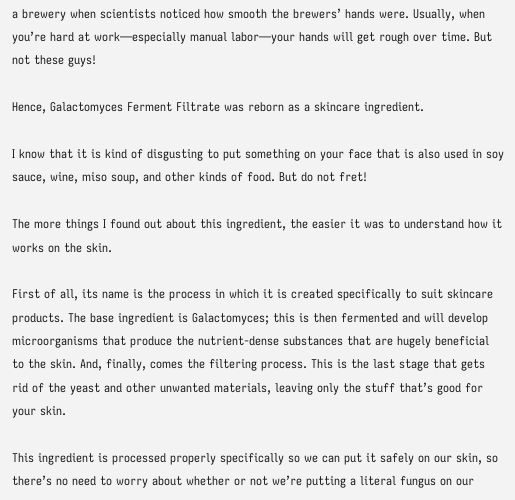a brewery when scientists noticed how smooth the brewers’ hands were. Usually, when you’re hard at work—especially manual labor—your hands will get rough over time. But not these guys!

Hence, Galactomyces Ferment Filtrate was reborn as a skincare ingredient.

I know that it is kind of disgusting to put something on your face that is also used in soy sauce, wine, miso soup, and other kinds of food. But do not fret!

The more things I found out about this ingredient, the easier it was to understand how it works on the skin.

First of all, its name is the process in which it is created specifically to suit skincare products. The base ingredient is Galactomyces; this is then fermented and will develop microorganisms that produce the nutrient-dense substances that are hugely beneficial to the skin. And, finally, comes the filtering process. This is the last stage that gets rid of the yeast and other unwanted materials, leaving only the stuff that’s good for your skin.

This ingredient is processed properly specifically so we can put it safely on our skin, so there’s no need to worry about whether or not we’re putting a literal fungus on our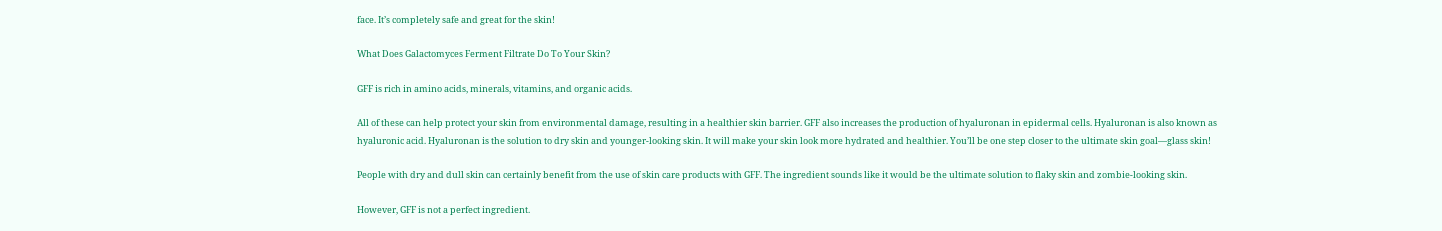face. It’s completely safe and great for the skin!

What Does Galactomyces Ferment Filtrate Do To Your Skin?

GFF is rich in amino acids, minerals, vitamins, and organic acids.

All of these can help protect your skin from environmental damage, resulting in a healthier skin barrier. GFF also increases the production of hyaluronan in epidermal cells. Hyaluronan is also known as hyaluronic acid. Hyaluronan is the solution to dry skin and younger-looking skin. It will make your skin look more hydrated and healthier. You’ll be one step closer to the ultimate skin goal—glass skin!

People with dry and dull skin can certainly benefit from the use of skin care products with GFF. The ingredient sounds like it would be the ultimate solution to flaky skin and zombie-looking skin.

However, GFF is not a perfect ingredient.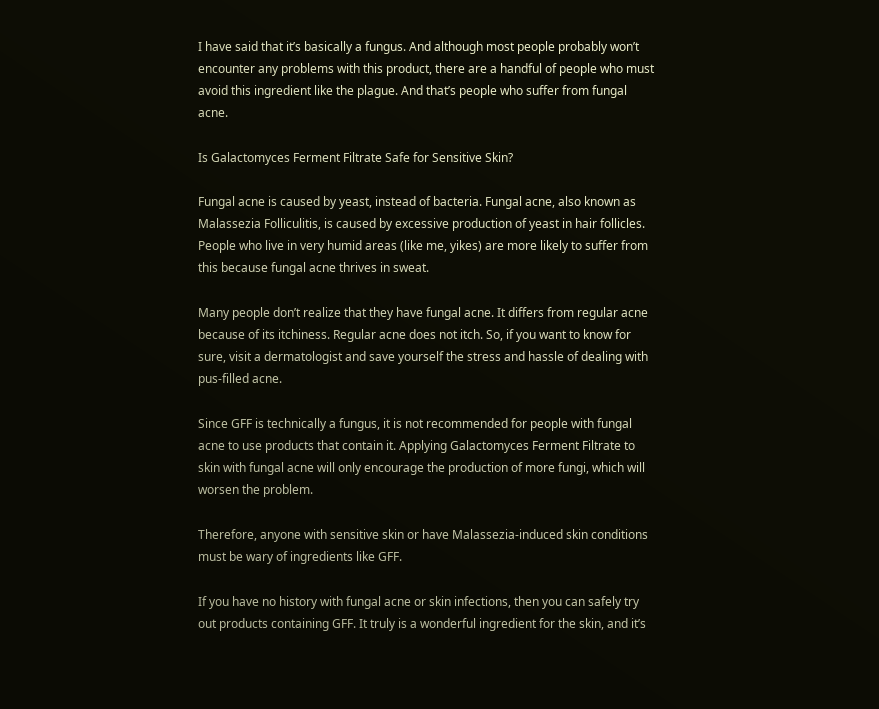I have said that it’s basically a fungus. And although most people probably won’t encounter any problems with this product, there are a handful of people who must avoid this ingredient like the plague. And that’s people who suffer from fungal acne.

Is Galactomyces Ferment Filtrate Safe for Sensitive Skin?

Fungal acne is caused by yeast, instead of bacteria. Fungal acne, also known as Malassezia Folliculitis, is caused by excessive production of yeast in hair follicles. People who live in very humid areas (like me, yikes) are more likely to suffer from this because fungal acne thrives in sweat.

Many people don’t realize that they have fungal acne. It differs from regular acne because of its itchiness. Regular acne does not itch. So, if you want to know for sure, visit a dermatologist and save yourself the stress and hassle of dealing with pus-filled acne.

Since GFF is technically a fungus, it is not recommended for people with fungal acne to use products that contain it. Applying Galactomyces Ferment Filtrate to skin with fungal acne will only encourage the production of more fungi, which will worsen the problem.

Therefore, anyone with sensitive skin or have Malassezia-induced skin conditions must be wary of ingredients like GFF.

If you have no history with fungal acne or skin infections, then you can safely try out products containing GFF. It truly is a wonderful ingredient for the skin, and it’s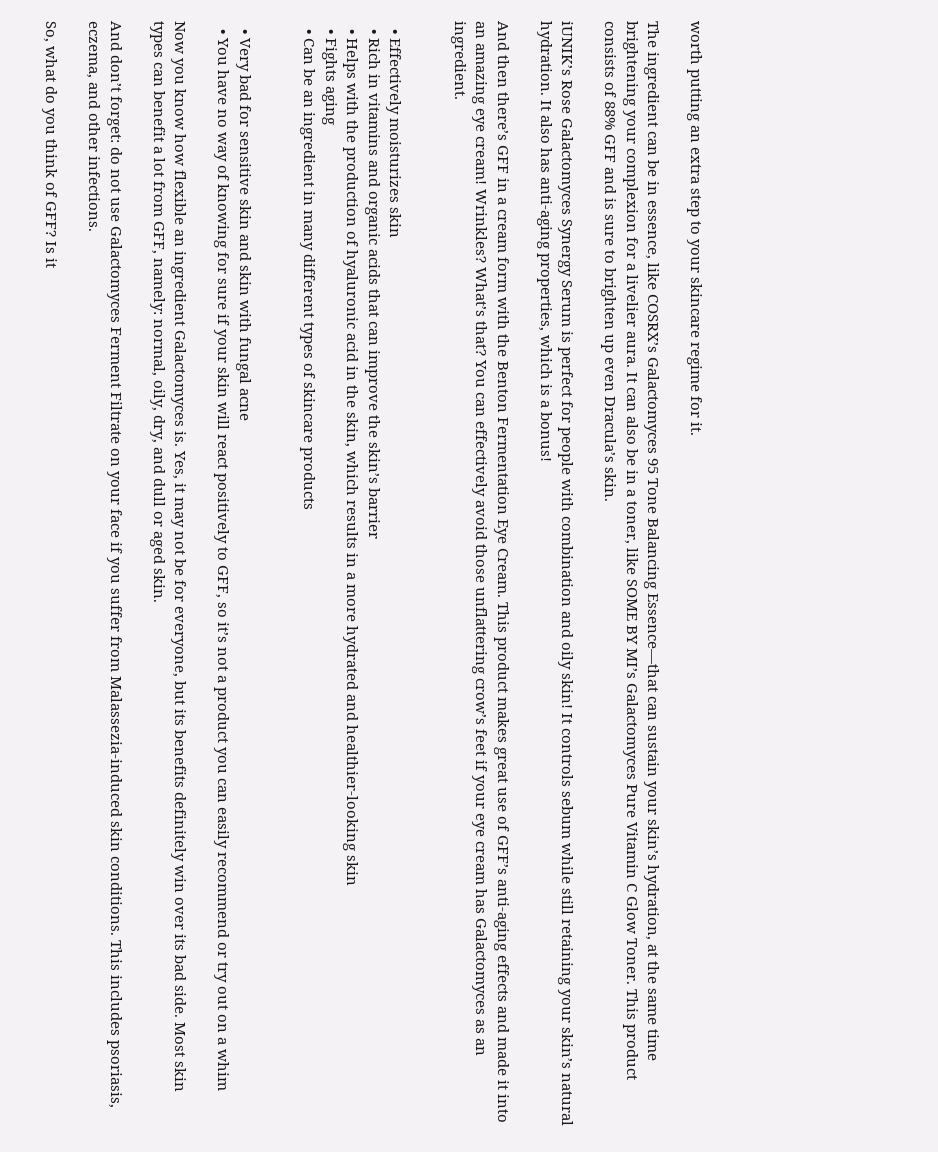worth putting an extra step to your skincare regime for it.

The ingredient can be in essence, like COSRX’s Galactomyces 95 Tone Balancing Essence—that can sustain your skin’s hydration, at the same time brightening your complexion for a livelier aura. It can also be in a toner, like SOME BY MI’s Galactomyces Pure Vitamin C Glow Toner. This product consists of 88% GFF and is sure to brighten up even Dracula’s skin.

iUNIK’s Rose Galactomyces Synergy Serum is perfect for people with combination and oily skin! It controls sebum while still retaining your skin’s natural hydration. It also has anti-aging properties, which is a bonus!

And then there’s GFF in a cream form with the Benton Fermentation Eye Cream. This product makes great use of GFF’s anti-aging effects and made it into an amazing eye cream! Wrinkles? What’s that? You can effectively avoid those unflattering crow’s feet if your eye cream has Galactomyces as an ingredient.


  • Effectively moisturizes skin
  • Rich in vitamins and organic acids that can improve the skin’s barrier
  • Helps with the production of hyaluronic acid in the skin, which results in a more hydrated and healthier-looking skin
  • Fights aging
  • Can be an ingredient in many different types of skincare products


  • Very bad for sensitive skin and skin with fungal acne
  • You have no way of knowing for sure if your skin will react positively to GFF, so it’s not a product you can easily recommend or try out on a whim

Now you know how flexible an ingredient Galactomyces is. Yes, it may not be for everyone, but its benefits definitely win over its bad side. Most skin types can benefit a lot from GFF, namely: normal, oily, dry, and dull or aged skin.

And don’t forget: do not use Galactomyces Ferment Filtrate on your face if you suffer from Malassezia-induced skin conditions. This includes psoriasis, eczema, and other infections.

So, what do you think of GFF? Is it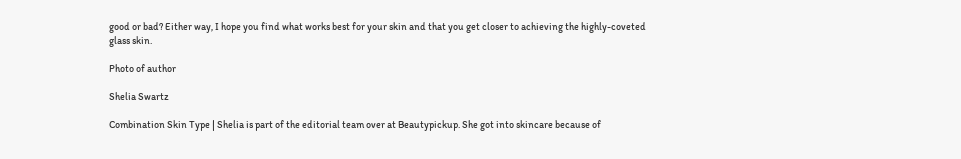good or bad? Either way, I hope you find what works best for your skin and that you get closer to achieving the highly-coveted glass skin.

Photo of author

Shelia Swartz

Combination Skin Type | Shelia is part of the editorial team over at Beautypickup. She got into skincare because of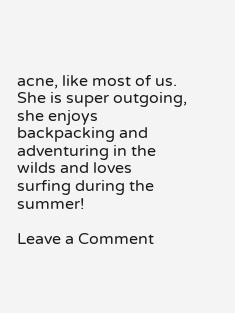acne, like most of us. She is super outgoing, she enjoys backpacking and adventuring in the wilds and loves surfing during the summer!

Leave a Comment